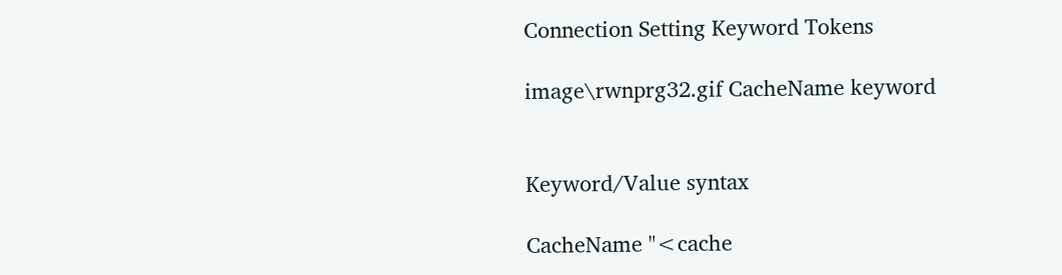Connection Setting Keyword Tokens

image\rwnprg32.gif CacheName keyword


Keyword/Value syntax

CacheName "<cache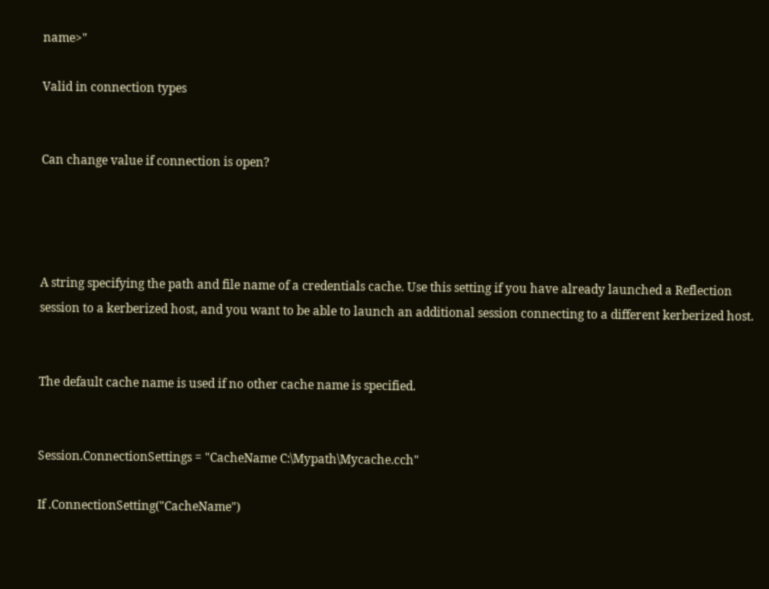name>"

Valid in connection types


Can change value if connection is open?




A string specifying the path and file name of a credentials cache. Use this setting if you have already launched a Reflection session to a kerberized host, and you want to be able to launch an additional session connecting to a different kerberized host.


The default cache name is used if no other cache name is specified.


Session.ConnectionSettings = "CacheName C:\Mypath\Mycache.cch"

If .ConnectionSetting("CacheName")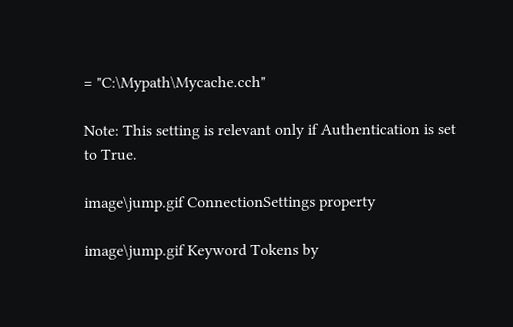= "C:\Mypath\Mycache.cch"

Note: This setting is relevant only if Authentication is set to True.

image\jump.gif ConnectionSettings property

image\jump.gif Keyword Tokens by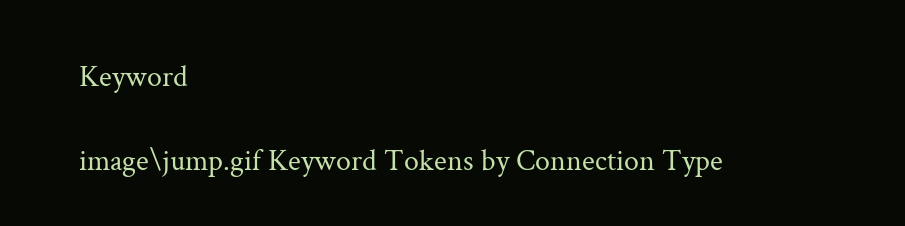Keyword

image\jump.gif Keyword Tokens by Connection Type